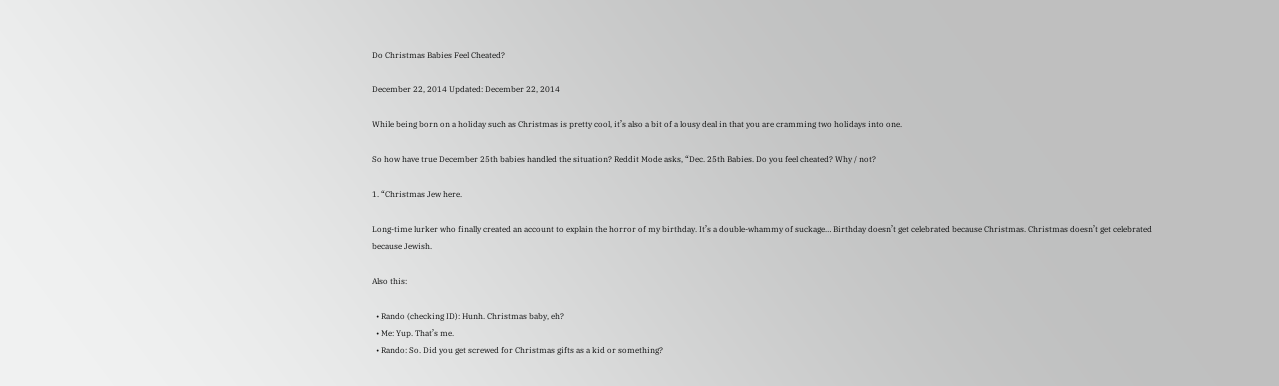Do Christmas Babies Feel Cheated?

December 22, 2014 Updated: December 22, 2014

While being born on a holiday such as Christmas is pretty cool, it’s also a bit of a lousy deal in that you are cramming two holidays into one.

So how have true December 25th babies handled the situation? Reddit Mode asks, “Dec. 25th Babies. Do you feel cheated? Why / not?

1. “Christmas Jew here.

Long-time lurker who finally created an account to explain the horror of my birthday. It’s a double-whammy of suckage… Birthday doesn’t get celebrated because Christmas. Christmas doesn’t get celebrated because Jewish.

Also this:

  • Rando (checking ID): Hunh. Christmas baby, eh?
  • Me: Yup. That’s me.
  • Rando: So. Did you get screwed for Christmas gifts as a kid or something?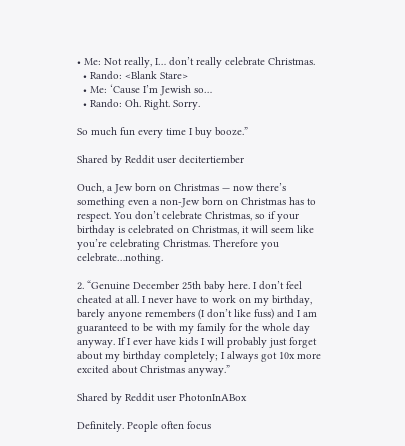• Me: Not really, I… don’t really celebrate Christmas.
  • Rando: <Blank Stare>
  • Me: ‘Cause I’m Jewish so…
  • Rando: Oh. Right. Sorry.

So much fun every time I buy booze.”

Shared by Reddit user decitertiember

Ouch, a Jew born on Christmas — now there’s something even a non-Jew born on Christmas has to respect. You don’t celebrate Christmas, so if your birthday is celebrated on Christmas, it will seem like you’re celebrating Christmas. Therefore you celebrate…nothing.

2. “Genuine December 25th baby here. I don’t feel cheated at all. I never have to work on my birthday, barely anyone remembers (I don’t like fuss) and I am guaranteed to be with my family for the whole day anyway. If I ever have kids I will probably just forget about my birthday completely; I always got 10x more excited about Christmas anyway.”

Shared by Reddit user PhotonInABox

Definitely. People often focus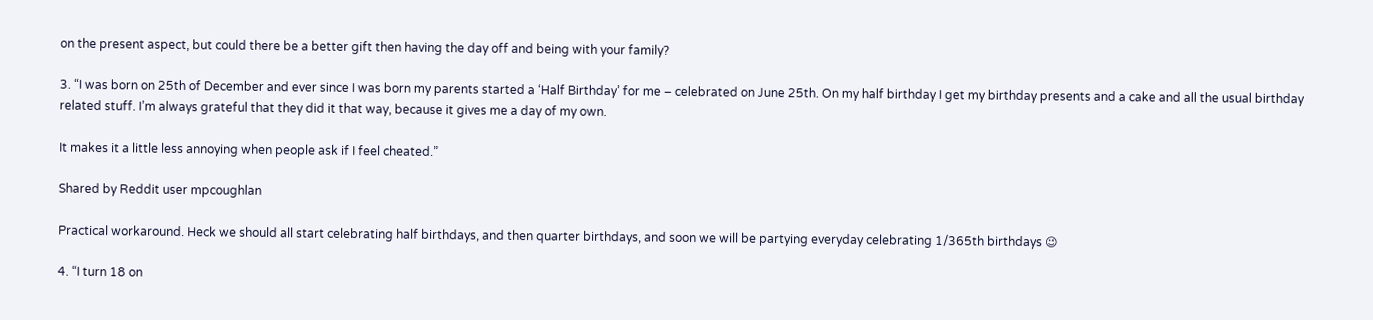on the present aspect, but could there be a better gift then having the day off and being with your family?

3. “I was born on 25th of December and ever since I was born my parents started a ‘Half Birthday’ for me – celebrated on June 25th. On my half birthday I get my birthday presents and a cake and all the usual birthday related stuff. I’m always grateful that they did it that way, because it gives me a day of my own.

It makes it a little less annoying when people ask if I feel cheated.”

Shared by Reddit user mpcoughlan

Practical workaround. Heck we should all start celebrating half birthdays, and then quarter birthdays, and soon we will be partying everyday celebrating 1/365th birthdays 😉

4. “I turn 18 on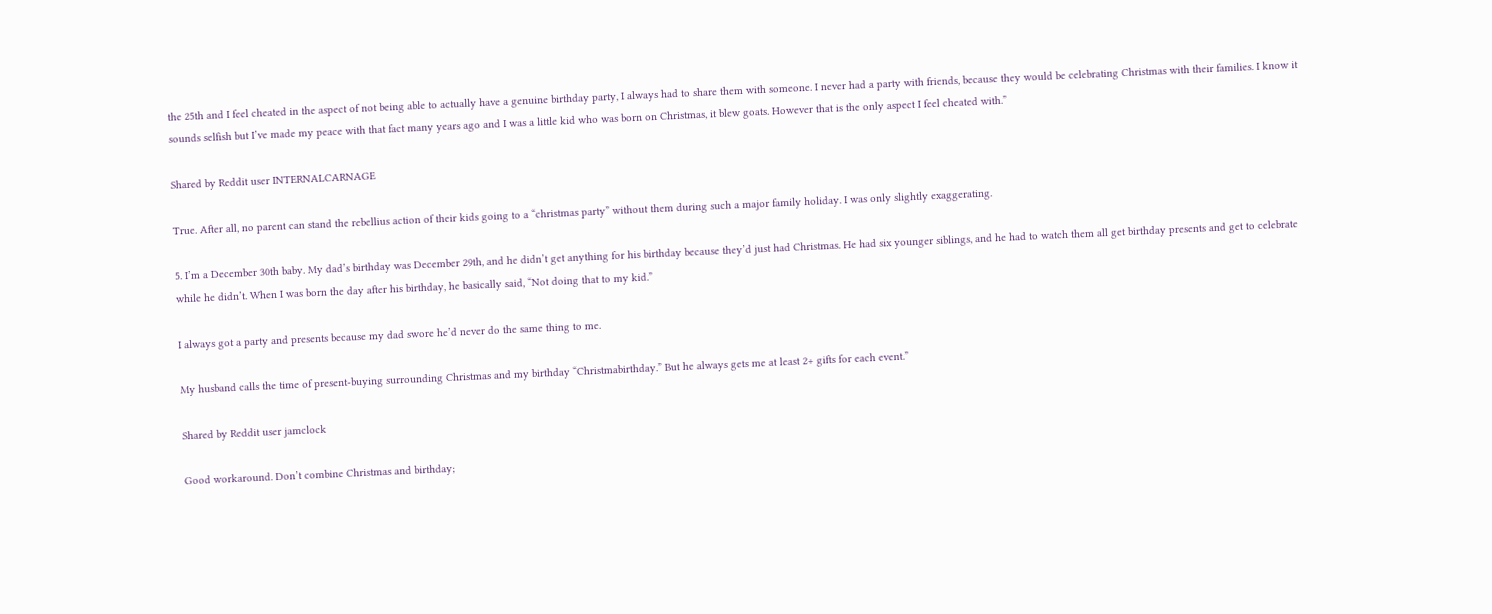the 25th and I feel cheated in the aspect of not being able to actually have a genuine birthday party, I always had to share them with someone. I never had a party with friends, because they would be celebrating Christmas with their families. I know it sounds selfish but I’ve made my peace with that fact many years ago and I was a little kid who was born on Christmas, it blew goats. However that is the only aspect I feel cheated with.”

Shared by Reddit user INTERNALCARNAGE

True. After all, no parent can stand the rebellius action of their kids going to a “christmas party” without them during such a major family holiday. I was only slightly exaggerating.

5. I’m a December 30th baby. My dad’s birthday was December 29th, and he didn’t get anything for his birthday because they’d just had Christmas. He had six younger siblings, and he had to watch them all get birthday presents and get to celebrate while he didn’t. When I was born the day after his birthday, he basically said, “Not doing that to my kid.”

I always got a party and presents because my dad swore he’d never do the same thing to me.

My husband calls the time of present-buying surrounding Christmas and my birthday “Christmabirthday.” But he always gets me at least 2+ gifts for each event.”

Shared by Reddit user jamclock

Good workaround. Don’t combine Christmas and birthday;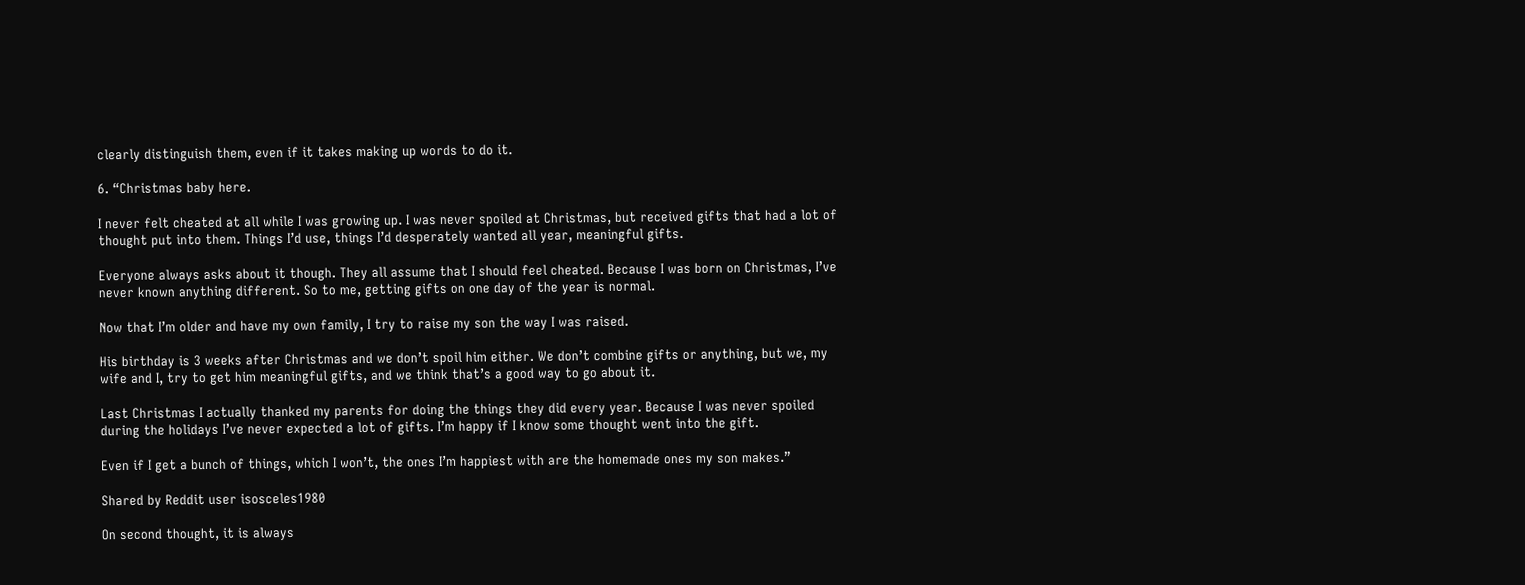clearly distinguish them, even if it takes making up words to do it.

6. “Christmas baby here.

I never felt cheated at all while I was growing up. I was never spoiled at Christmas, but received gifts that had a lot of thought put into them. Things I’d use, things I’d desperately wanted all year, meaningful gifts.

Everyone always asks about it though. They all assume that I should feel cheated. Because I was born on Christmas, I’ve never known anything different. So to me, getting gifts on one day of the year is normal.

Now that I’m older and have my own family, I try to raise my son the way I was raised.

His birthday is 3 weeks after Christmas and we don’t spoil him either. We don’t combine gifts or anything, but we, my wife and I, try to get him meaningful gifts, and we think that’s a good way to go about it.

Last Christmas I actually thanked my parents for doing the things they did every year. Because I was never spoiled during the holidays I’ve never expected a lot of gifts. I’m happy if I know some thought went into the gift.

Even if I get a bunch of things, which I won’t, the ones I’m happiest with are the homemade ones my son makes.”

Shared by Reddit user isosceles1980

On second thought, it is always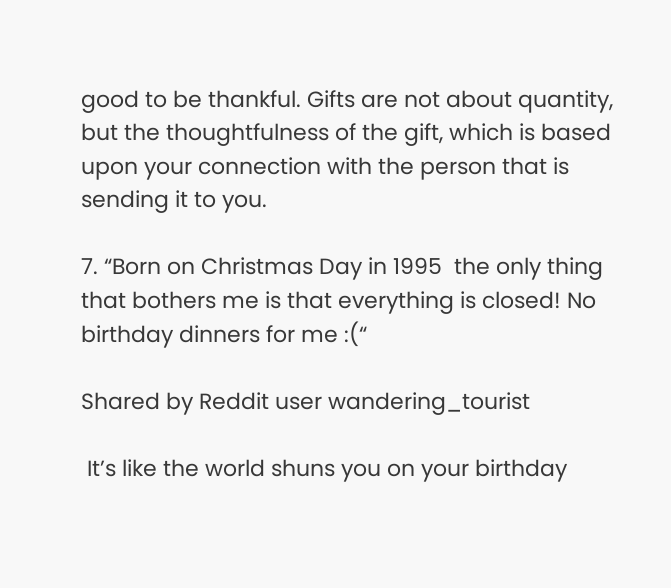good to be thankful. Gifts are not about quantity, but the thoughtfulness of the gift, which is based upon your connection with the person that is sending it to you.

7. “Born on Christmas Day in 1995  the only thing that bothers me is that everything is closed! No birthday dinners for me :(“

Shared by Reddit user wandering_tourist

 It’s like the world shuns you on your birthday